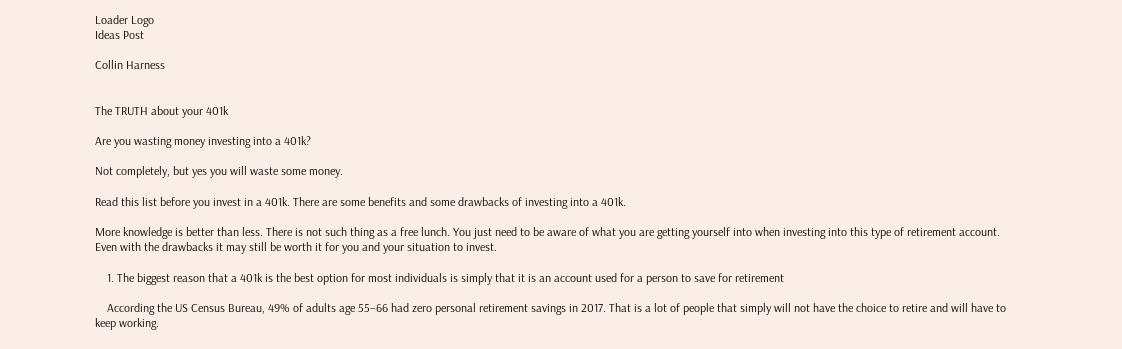Loader Logo
Ideas Post

Collin Harness


The TRUTH about your 401k

Are you wasting money investing into a 401k?

Not completely, but yes you will waste some money.

Read this list before you invest in a 401k. There are some benefits and some drawbacks of investing into a 401k.

More knowledge is better than less. There is not such thing as a free lunch. You just need to be aware of what you are getting yourself into when investing into this type of retirement account. Even with the drawbacks it may still be worth it for you and your situation to invest.

    1. The biggest reason that a 401k is the best option for most individuals is simply that it is an account used for a person to save for retirement

    According the US Census Bureau, 49% of adults age 55–66 had zero personal retirement savings in 2017. That is a lot of people that simply will not have the choice to retire and will have to keep working.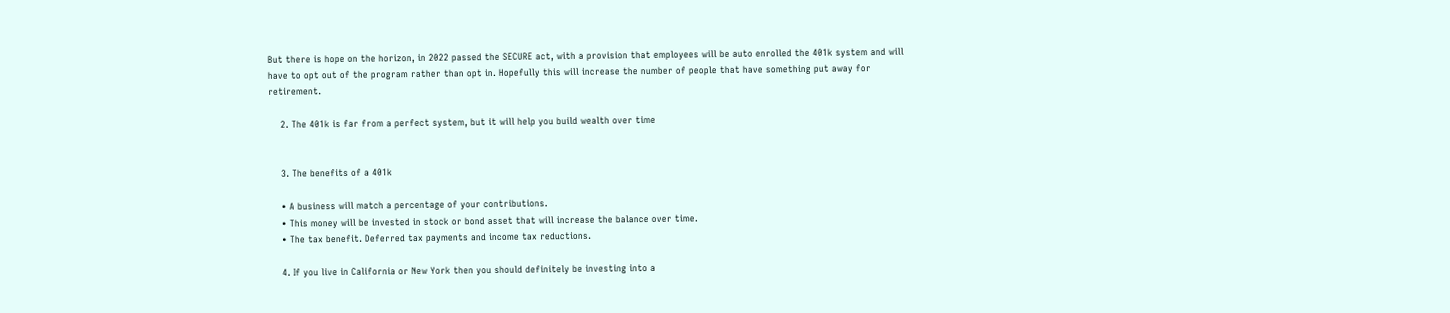But there is hope on the horizon, in 2022 passed the SECURE act, with a provision that employees will be auto enrolled the 401k system and will have to opt out of the program rather than opt in. Hopefully this will increase the number of people that have something put away for retirement.

    2. The 401k is far from a perfect system, but it will help you build wealth over time


    3. The benefits of a 401k

    • A business will match a percentage of your contributions.
    • This money will be invested in stock or bond asset that will increase the balance over time.
    • The tax benefit. Deferred tax payments and income tax reductions.

    4. If you live in California or New York then you should definitely be investing into a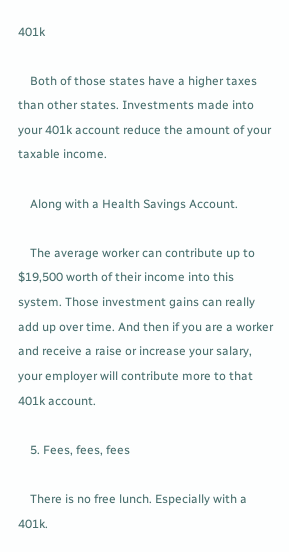401k

    Both of those states have a higher taxes than other states. Investments made into your 401k account reduce the amount of your taxable income.

    Along with a Health Savings Account.

    The average worker can contribute up to $19,500 worth of their income into this system. Those investment gains can really add up over time. And then if you are a worker and receive a raise or increase your salary, your employer will contribute more to that 401k account.

    5. Fees, fees, fees

    There is no free lunch. Especially with a 401k.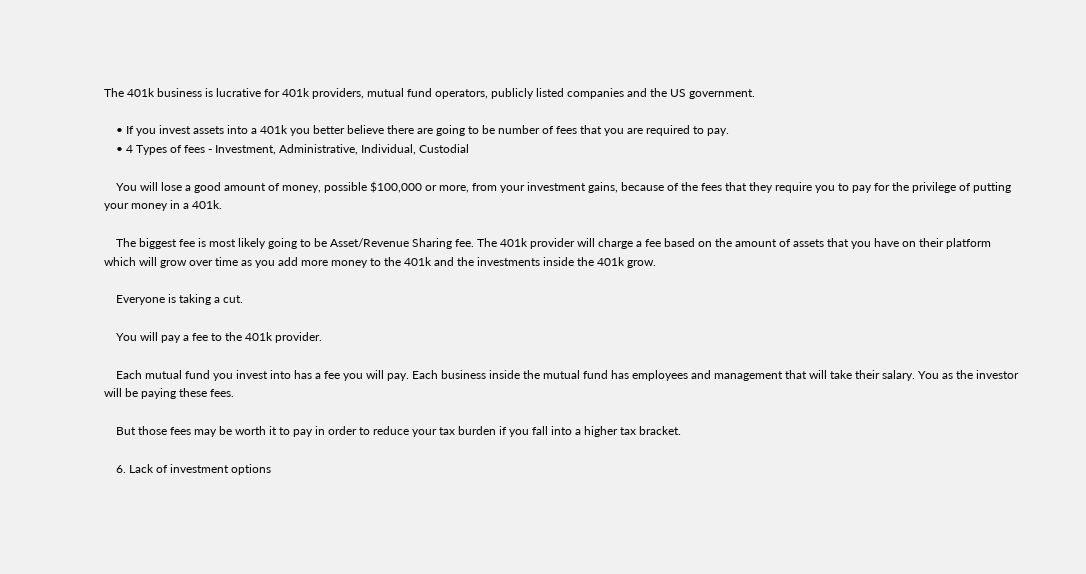The 401k business is lucrative for 401k providers, mutual fund operators, publicly listed companies and the US government.

    • If you invest assets into a 401k you better believe there are going to be number of fees that you are required to pay.
    • 4 Types of fees - Investment, Administrative, Individual, Custodial

    You will lose a good amount of money, possible $100,000 or more, from your investment gains, because of the fees that they require you to pay for the privilege of putting your money in a 401k.

    The biggest fee is most likely going to be Asset/Revenue Sharing fee. The 401k provider will charge a fee based on the amount of assets that you have on their platform which will grow over time as you add more money to the 401k and the investments inside the 401k grow.

    Everyone is taking a cut.

    You will pay a fee to the 401k provider.

    Each mutual fund you invest into has a fee you will pay. Each business inside the mutual fund has employees and management that will take their salary. You as the investor will be paying these fees.

    But those fees may be worth it to pay in order to reduce your tax burden if you fall into a higher tax bracket.

    6. Lack of investment options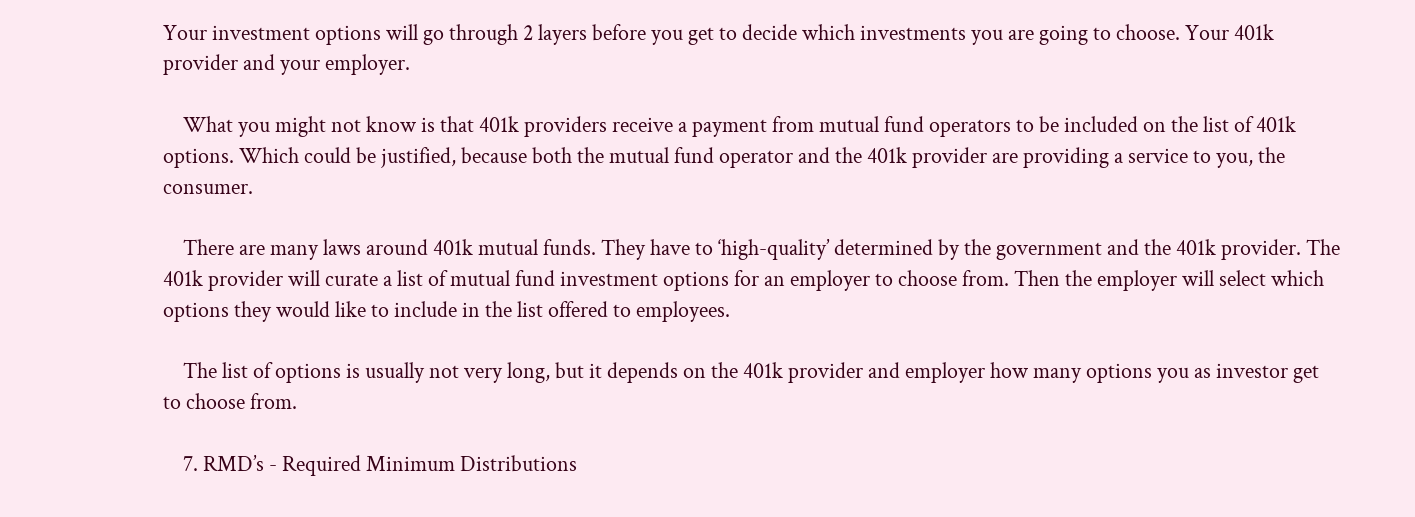Your investment options will go through 2 layers before you get to decide which investments you are going to choose. Your 401k provider and your employer.

    What you might not know is that 401k providers receive a payment from mutual fund operators to be included on the list of 401k options. Which could be justified, because both the mutual fund operator and the 401k provider are providing a service to you, the consumer.

    There are many laws around 401k mutual funds. They have to ‘high-quality’ determined by the government and the 401k provider. The 401k provider will curate a list of mutual fund investment options for an employer to choose from. Then the employer will select which options they would like to include in the list offered to employees.

    The list of options is usually not very long, but it depends on the 401k provider and employer how many options you as investor get to choose from.

    7. RMD’s - Required Minimum Distributions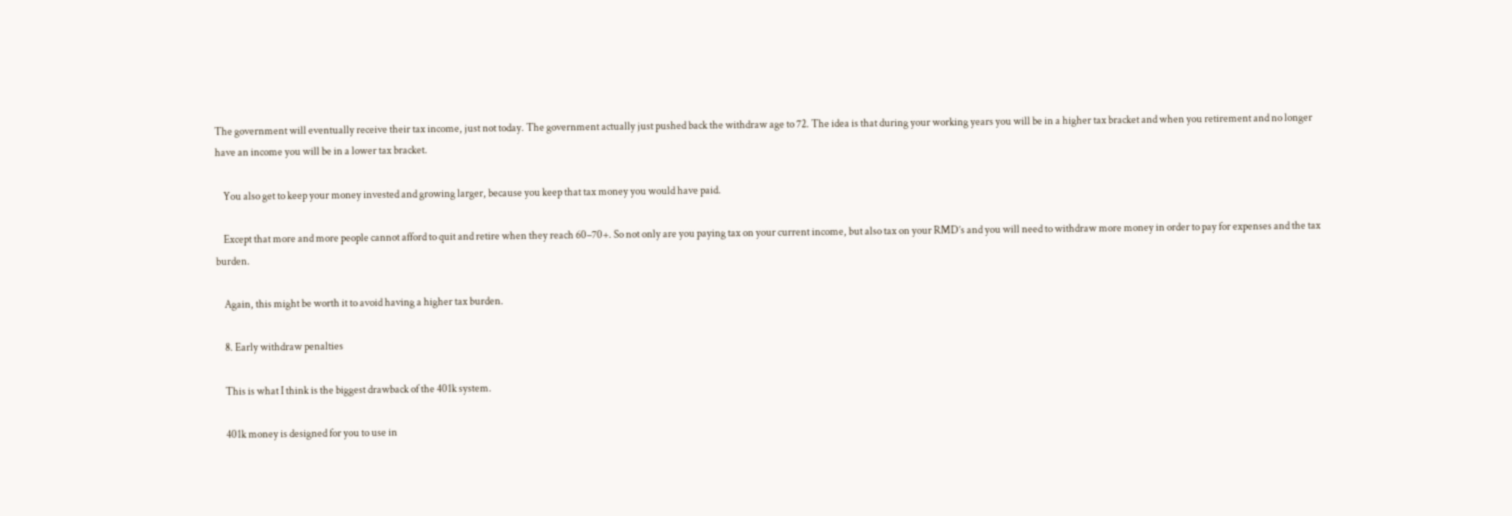The government will eventually receive their tax income, just not today. The government actually just pushed back the withdraw age to 72. The idea is that during your working years you will be in a higher tax bracket and when you retirement and no longer have an income you will be in a lower tax bracket.

    You also get to keep your money invested and growing larger, because you keep that tax money you would have paid.

    Except that more and more people cannot afford to quit and retire when they reach 60–70+. So not only are you paying tax on your current income, but also tax on your RMD’s and you will need to withdraw more money in order to pay for expenses and the tax burden.

    Again, this might be worth it to avoid having a higher tax burden.

    8. Early withdraw penalties

    This is what I think is the biggest drawback of the 401k system.

    401k money is designed for you to use in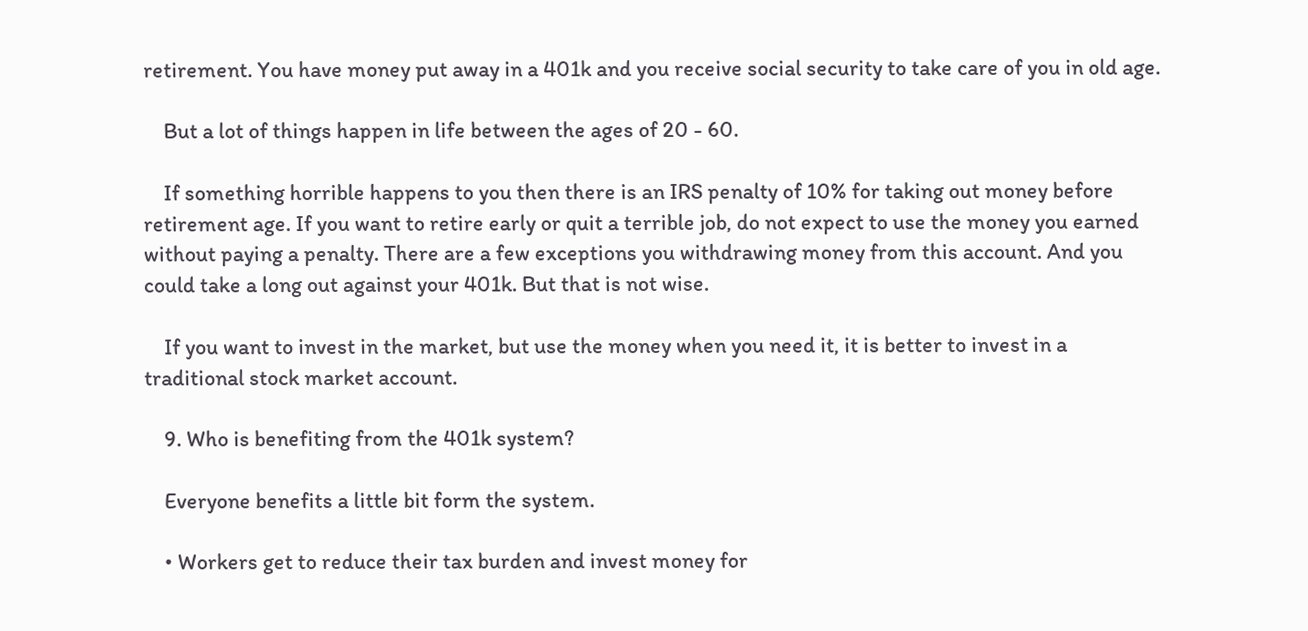retirement. You have money put away in a 401k and you receive social security to take care of you in old age.

    But a lot of things happen in life between the ages of 20 - 60.

    If something horrible happens to you then there is an IRS penalty of 10% for taking out money before retirement age. If you want to retire early or quit a terrible job, do not expect to use the money you earned without paying a penalty. There are a few exceptions you withdrawing money from this account. And you could take a long out against your 401k. But that is not wise.

    If you want to invest in the market, but use the money when you need it, it is better to invest in a traditional stock market account.

    9. Who is benefiting from the 401k system?

    Everyone benefits a little bit form the system.

    • Workers get to reduce their tax burden and invest money for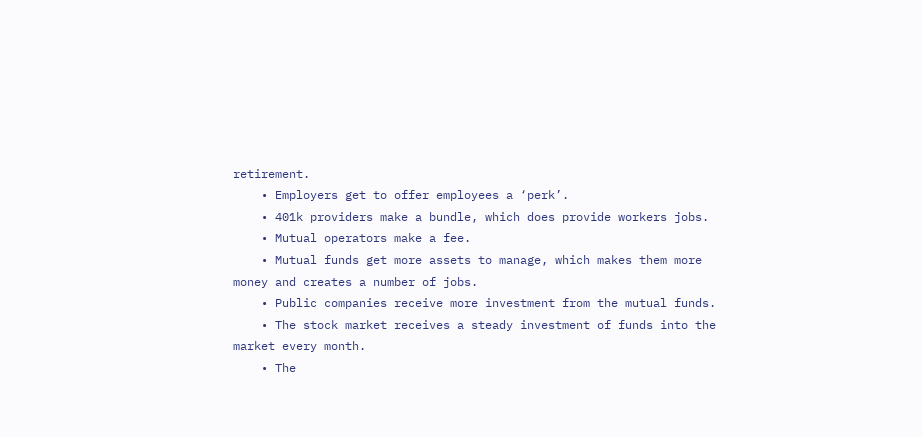retirement.
    • Employers get to offer employees a ‘perk’.
    • 401k providers make a bundle, which does provide workers jobs.
    • Mutual operators make a fee.
    • Mutual funds get more assets to manage, which makes them more money and creates a number of jobs.
    • Public companies receive more investment from the mutual funds.
    • The stock market receives a steady investment of funds into the market every month.
    • The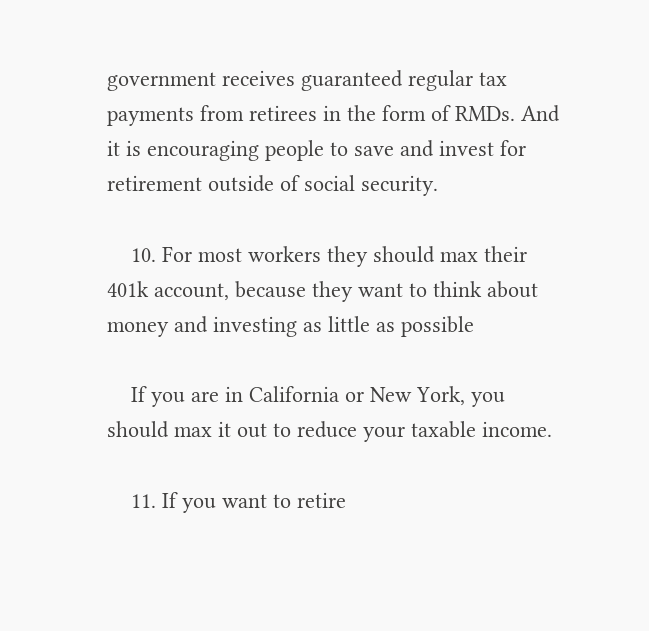government receives guaranteed regular tax payments from retirees in the form of RMDs. And it is encouraging people to save and invest for retirement outside of social security.

    10. For most workers they should max their 401k account, because they want to think about money and investing as little as possible

    If you are in California or New York, you should max it out to reduce your taxable income.

    11. If you want to retire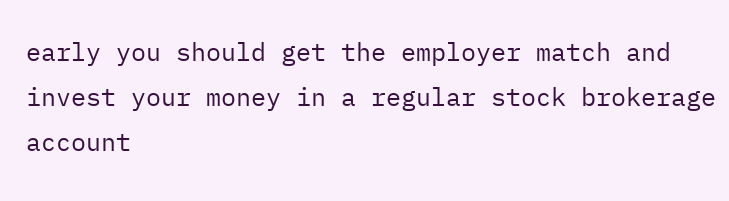early you should get the employer match and invest your money in a regular stock brokerage account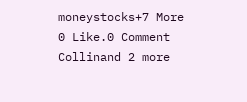moneystocks+7 More
0 Like.0 Comment
Collinand 2 more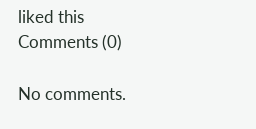liked this
Comments (0)

No comments.